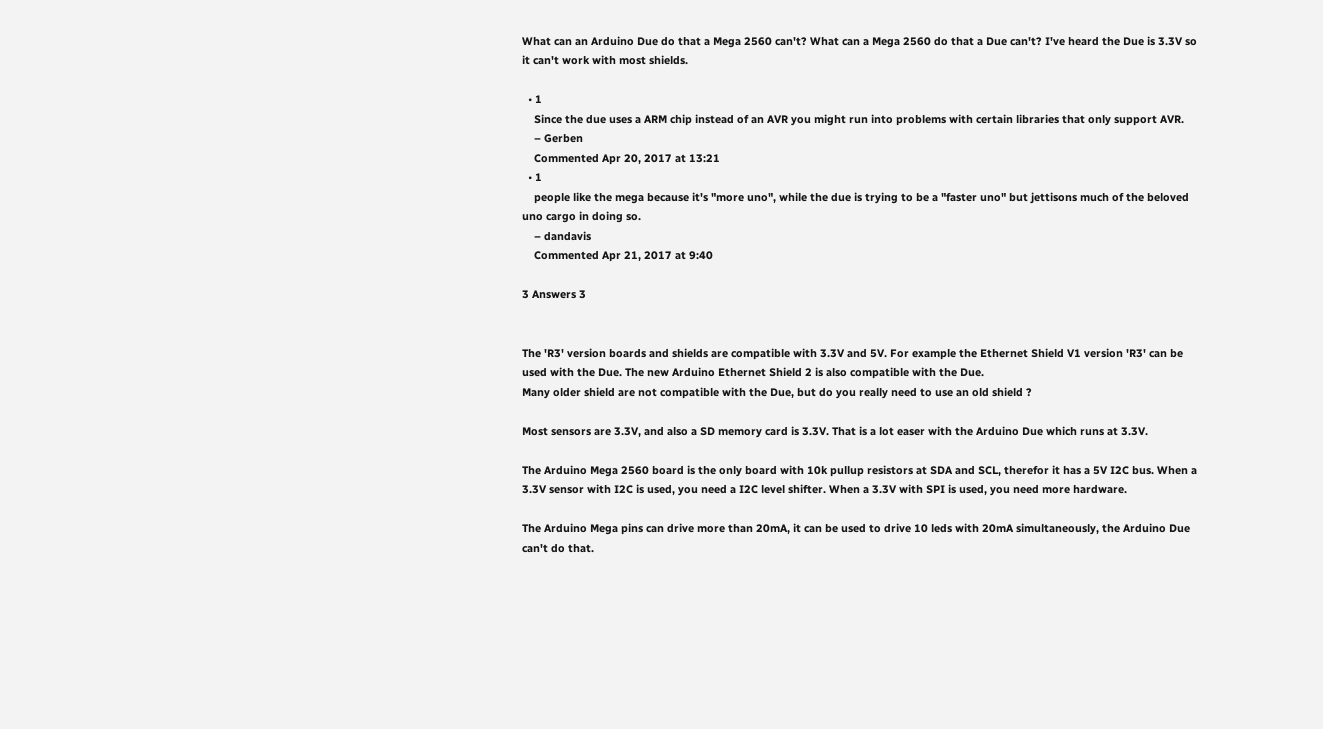What can an Arduino Due do that a Mega 2560 can't? What can a Mega 2560 do that a Due can't? I've heard the Due is 3.3V so it can't work with most shields.

  • 1
    Since the due uses a ARM chip instead of an AVR you might run into problems with certain libraries that only support AVR.
    – Gerben
    Commented Apr 20, 2017 at 13:21
  • 1
    people like the mega because it's "more uno", while the due is trying to be a "faster uno" but jettisons much of the beloved uno cargo in doing so.
    – dandavis
    Commented Apr 21, 2017 at 9:40

3 Answers 3


The 'R3' version boards and shields are compatible with 3.3V and 5V. For example the Ethernet Shield V1 version 'R3' can be used with the Due. The new Arduino Ethernet Shield 2 is also compatible with the Due.
Many older shield are not compatible with the Due, but do you really need to use an old shield ?

Most sensors are 3.3V, and also a SD memory card is 3.3V. That is a lot easer with the Arduino Due which runs at 3.3V.

The Arduino Mega 2560 board is the only board with 10k pullup resistors at SDA and SCL, therefor it has a 5V I2C bus. When a 3.3V sensor with I2C is used, you need a I2C level shifter. When a 3.3V with SPI is used, you need more hardware.

The Arduino Mega pins can drive more than 20mA, it can be used to drive 10 leds with 20mA simultaneously, the Arduino Due can't do that.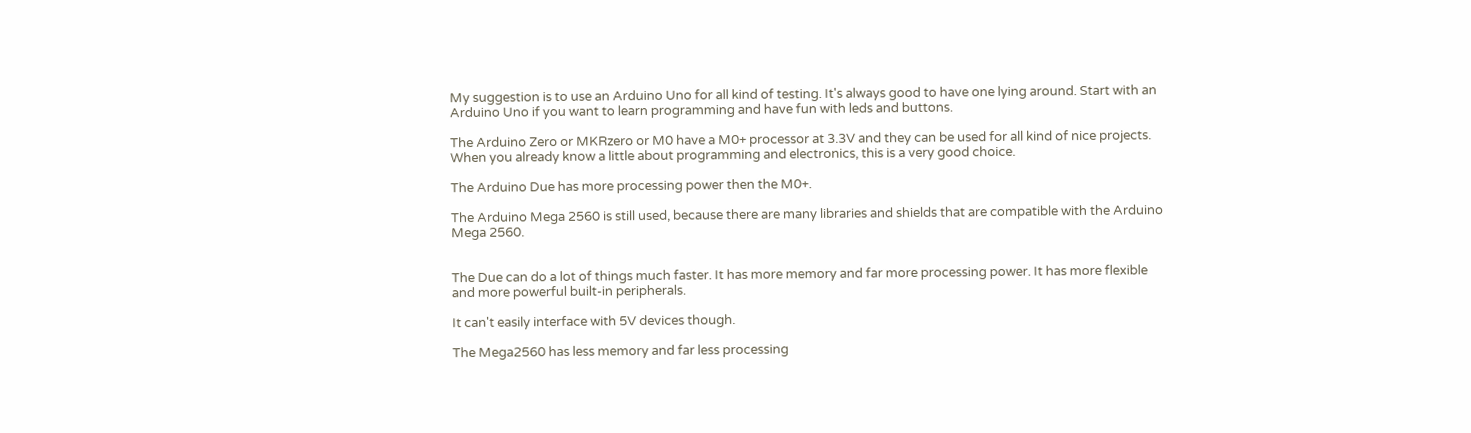My suggestion is to use an Arduino Uno for all kind of testing. It's always good to have one lying around. Start with an Arduino Uno if you want to learn programming and have fun with leds and buttons.

The Arduino Zero or MKRzero or M0 have a M0+ processor at 3.3V and they can be used for all kind of nice projects. When you already know a little about programming and electronics, this is a very good choice.

The Arduino Due has more processing power then the M0+.

The Arduino Mega 2560 is still used, because there are many libraries and shields that are compatible with the Arduino Mega 2560.


The Due can do a lot of things much faster. It has more memory and far more processing power. It has more flexible and more powerful built-in peripherals.

It can't easily interface with 5V devices though.

The Mega2560 has less memory and far less processing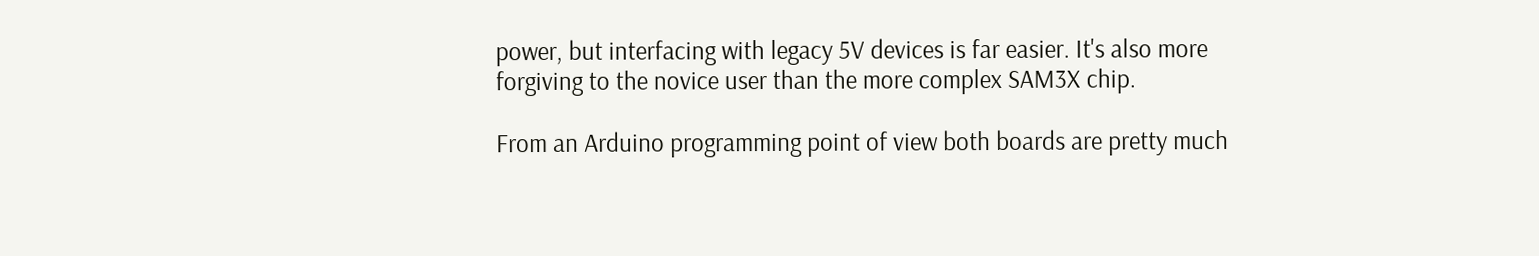power, but interfacing with legacy 5V devices is far easier. It's also more forgiving to the novice user than the more complex SAM3X chip.

From an Arduino programming point of view both boards are pretty much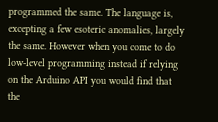programmed the same. The language is, excepting a few esoteric anomalies, largely the same. However when you come to do low-level programming instead if relying on the Arduino API you would find that the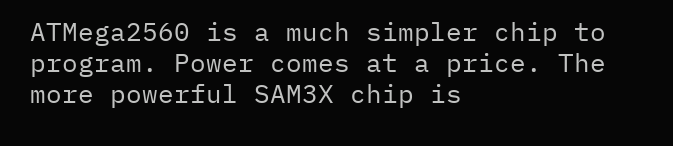ATMega2560 is a much simpler chip to program. Power comes at a price. The more powerful SAM3X chip is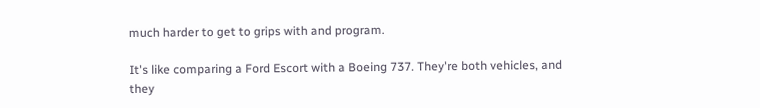much harder to get to grips with and program.

It's like comparing a Ford Escort with a Boeing 737. They're both vehicles, and they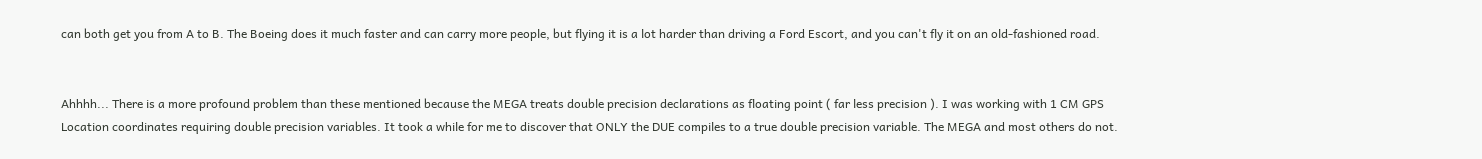can both get you from A to B. The Boeing does it much faster and can carry more people, but flying it is a lot harder than driving a Ford Escort, and you can't fly it on an old-fashioned road.


Ahhhh... There is a more profound problem than these mentioned because the MEGA treats double precision declarations as floating point ( far less precision ). I was working with 1 CM GPS Location coordinates requiring double precision variables. It took a while for me to discover that ONLY the DUE compiles to a true double precision variable. The MEGA and most others do not.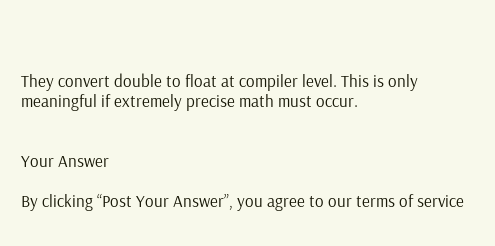They convert double to float at compiler level. This is only meaningful if extremely precise math must occur.


Your Answer

By clicking “Post Your Answer”, you agree to our terms of service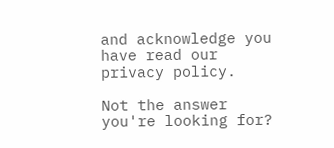and acknowledge you have read our privacy policy.

Not the answer you're looking for?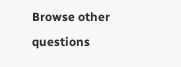Browse other questions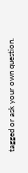tagged or ask your own question.